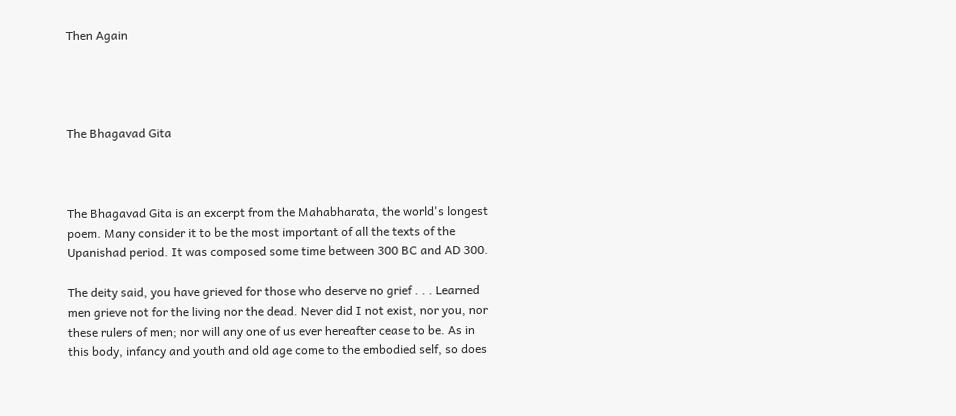Then Again




The Bhagavad Gita



The Bhagavad Gita is an excerpt from the Mahabharata, the world's longest poem. Many consider it to be the most important of all the texts of the Upanishad period. It was composed some time between 300 BC and AD 300.

The deity said, you have grieved for those who deserve no grief . . . Learned men grieve not for the living nor the dead. Never did I not exist, nor you, nor these rulers of men; nor will any one of us ever hereafter cease to be. As in this body, infancy and youth and old age come to the embodied self, so does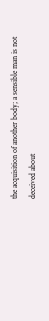the acquisition of another body; a sensible man is not deceived about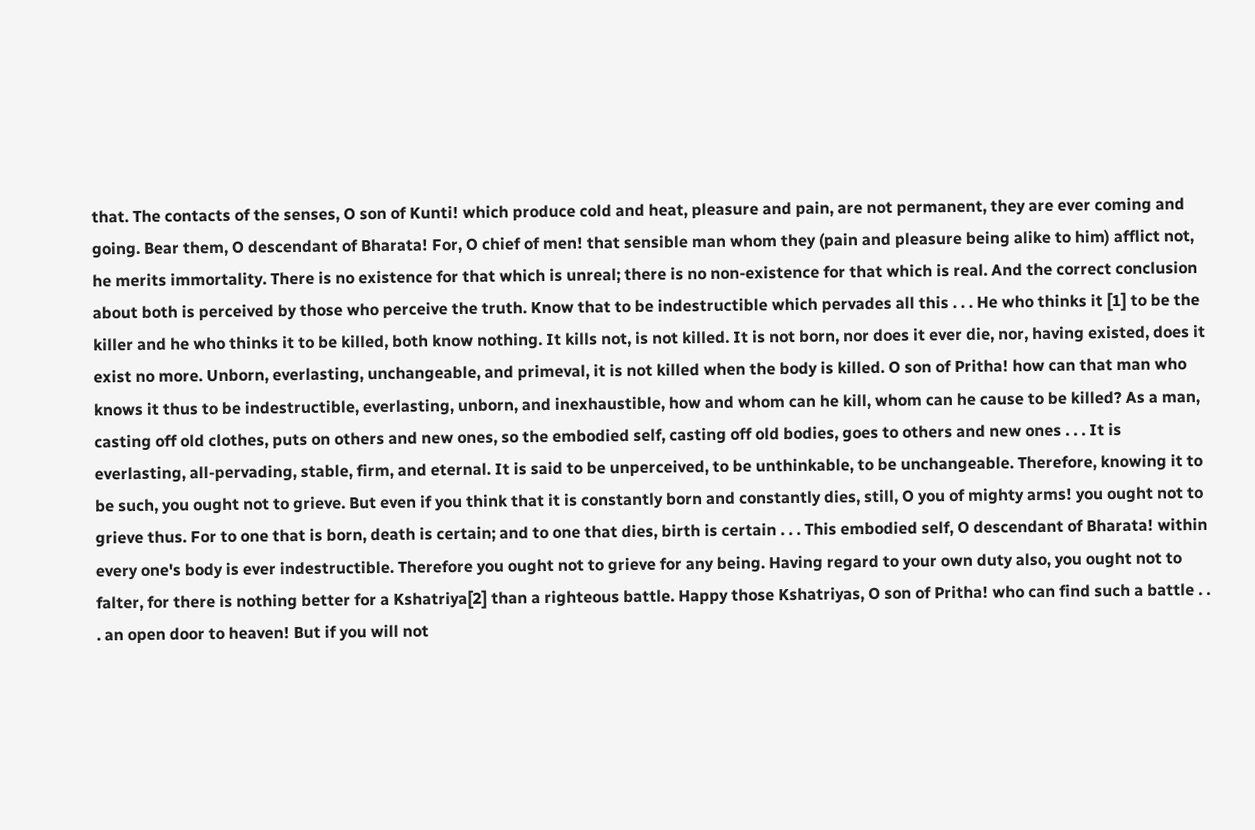that. The contacts of the senses, O son of Kunti! which produce cold and heat, pleasure and pain, are not permanent, they are ever coming and going. Bear them, O descendant of Bharata! For, O chief of men! that sensible man whom they (pain and pleasure being alike to him) afflict not, he merits immortality. There is no existence for that which is unreal; there is no non-existence for that which is real. And the correct conclusion about both is perceived by those who perceive the truth. Know that to be indestructible which pervades all this . . . He who thinks it [1] to be the killer and he who thinks it to be killed, both know nothing. It kills not, is not killed. It is not born, nor does it ever die, nor, having existed, does it exist no more. Unborn, everlasting, unchangeable, and primeval, it is not killed when the body is killed. O son of Pritha! how can that man who knows it thus to be indestructible, everlasting, unborn, and inexhaustible, how and whom can he kill, whom can he cause to be killed? As a man, casting off old clothes, puts on others and new ones, so the embodied self, casting off old bodies, goes to others and new ones . . . It is everlasting, all-pervading, stable, firm, and eternal. It is said to be unperceived, to be unthinkable, to be unchangeable. Therefore, knowing it to be such, you ought not to grieve. But even if you think that it is constantly born and constantly dies, still, O you of mighty arms! you ought not to grieve thus. For to one that is born, death is certain; and to one that dies, birth is certain . . . This embodied self, O descendant of Bharata! within every one's body is ever indestructible. Therefore you ought not to grieve for any being. Having regard to your own duty also, you ought not to falter, for there is nothing better for a Kshatriya[2] than a righteous battle. Happy those Kshatriyas, O son of Pritha! who can find such a battle . . . an open door to heaven! But if you will not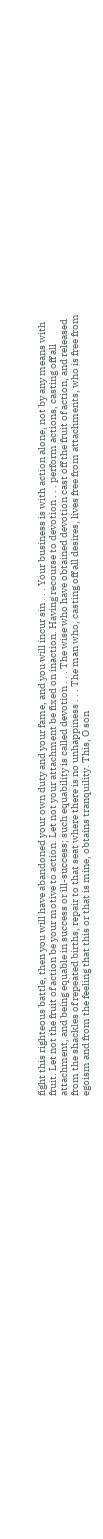fight this righteous battle, then you will have abandoned your own duty and your fame, and you will incur sin . . . Your business is with action alone, not by any means with fruit. Let not the fruit of action be your motive to action. Let not your attachment be fixed on inaction. Having recourse to devotion . . . perform actions, casting off all attachment, and being equable in success or ill-success; such equability is called devotion . . . The wise who have obtained devotion cast off the fruit of action, and released from the shackles of repeated births, repair to that seat where there is no unhappiness . . . The man who, casting off all desires, lives free from attachments, who is free from egoism and from the feeling that this or that is mine, obtains tranquility. This, O son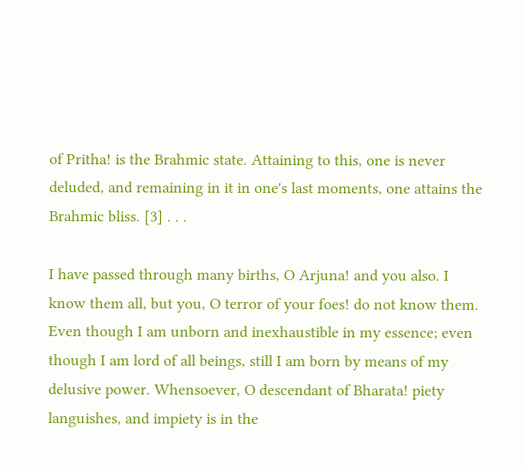of Pritha! is the Brahmic state. Attaining to this, one is never deluded, and remaining in it in one's last moments, one attains the Brahmic bliss. [3] . . .

I have passed through many births, O Arjuna! and you also. I know them all, but you, O terror of your foes! do not know them. Even though I am unborn and inexhaustible in my essence; even though I am lord of all beings, still I am born by means of my delusive power. Whensoever, O descendant of Bharata! piety languishes, and impiety is in the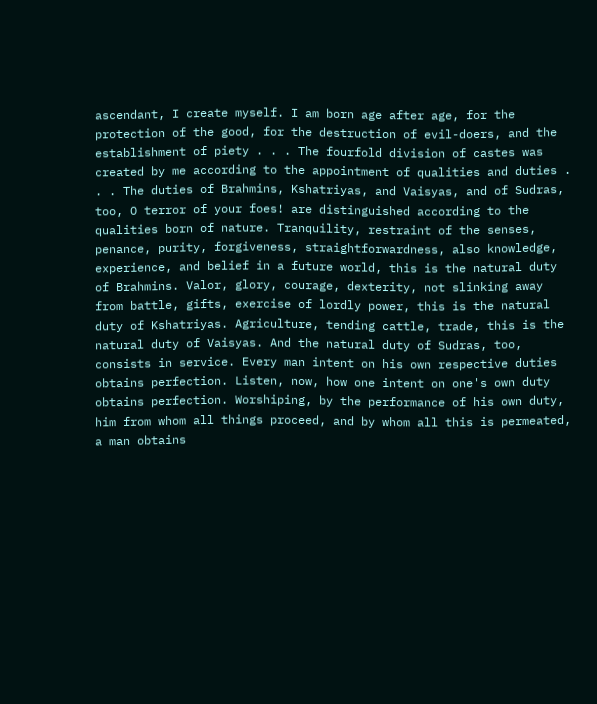ascendant, I create myself. I am born age after age, for the protection of the good, for the destruction of evil-doers, and the establishment of piety . . . The fourfold division of castes was created by me according to the appointment of qualities and duties . . . The duties of Brahmins, Kshatriyas, and Vaisyas, and of Sudras, too, O terror of your foes! are distinguished according to the qualities born of nature. Tranquility, restraint of the senses, penance, purity, forgiveness, straightforwardness, also knowledge, experience, and belief in a future world, this is the natural duty of Brahmins. Valor, glory, courage, dexterity, not slinking away from battle, gifts, exercise of lordly power, this is the natural duty of Kshatriyas. Agriculture, tending cattle, trade, this is the natural duty of Vaisyas. And the natural duty of Sudras, too, consists in service. Every man intent on his own respective duties obtains perfection. Listen, now, how one intent on one's own duty obtains perfection. Worshiping, by the performance of his own duty, him from whom all things proceed, and by whom all this is permeated, a man obtains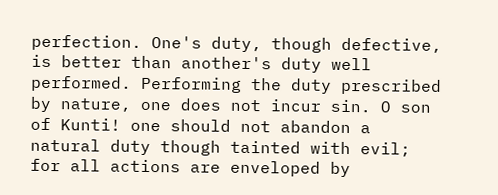perfection. One's duty, though defective, is better than another's duty well performed. Performing the duty prescribed by nature, one does not incur sin. O son of Kunti! one should not abandon a natural duty though tainted with evil; for all actions are enveloped by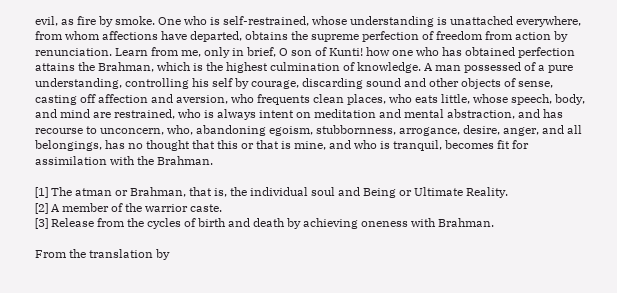evil, as fire by smoke. One who is self-restrained, whose understanding is unattached everywhere, from whom affections have departed, obtains the supreme perfection of freedom from action by renunciation. Learn from me, only in brief, O son of Kunti! how one who has obtained perfection attains the Brahman, which is the highest culmination of knowledge. A man possessed of a pure understanding, controlling his self by courage, discarding sound and other objects of sense, casting off affection and aversion, who frequents clean places, who eats little, whose speech, body, and mind are restrained, who is always intent on meditation and mental abstraction, and has recourse to unconcern, who, abandoning egoism, stubbornness, arrogance, desire, anger, and all belongings, has no thought that this or that is mine, and who is tranquil, becomes fit for assimilation with the Brahman.

[1] The atman or Brahman, that is, the individual soul and Being or Ultimate Reality.
[2] A member of the warrior caste.
[3] Release from the cycles of birth and death by achieving oneness with Brahman.

From the translation by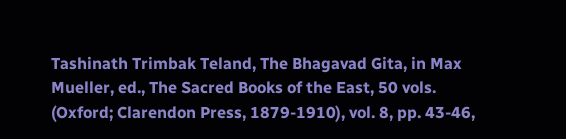Tashinath Trimbak Teland, The Bhagavad Gita, in Max Mueller, ed., The Sacred Books of the East, 50 vols. (Oxford; Clarendon Press, 1879-1910), vol. 8, pp. 43-46,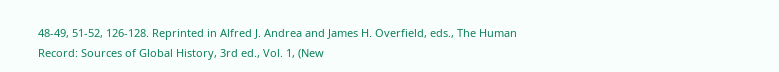48-49, 51-52, 126-128. Reprinted in Alfred J. Andrea and James H. Overfield, eds., The Human Record: Sources of Global History, 3rd ed., Vol. 1, (New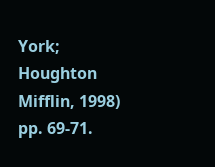York; Houghton Mifflin, 1998) pp. 69-71.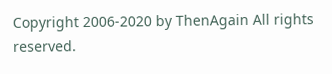Copyright 2006-2020 by ThenAgain All rights reserved.